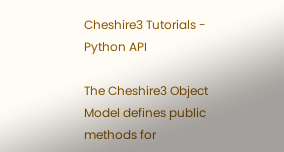Cheshire3 Tutorials - Python API

The Cheshire3 Object Model defines public methods for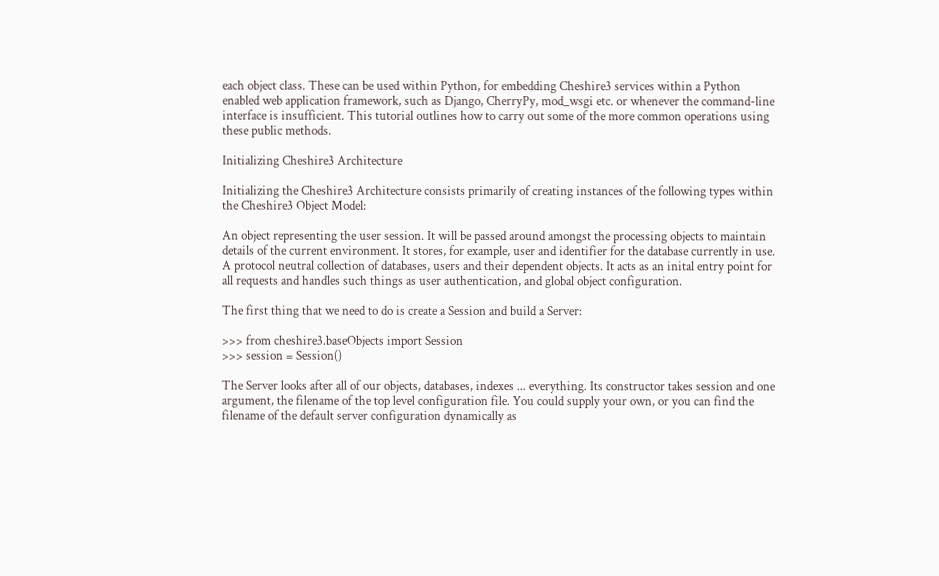each object class. These can be used within Python, for embedding Cheshire3 services within a Python enabled web application framework, such as Django, CherryPy, mod_wsgi etc. or whenever the command-line interface is insufficient. This tutorial outlines how to carry out some of the more common operations using these public methods.

Initializing Cheshire3 Architecture

Initializing the Cheshire3 Architecture consists primarily of creating instances of the following types within the Cheshire3 Object Model:

An object representing the user session. It will be passed around amongst the processing objects to maintain details of the current environment. It stores, for example, user and identifier for the database currently in use.
A protocol neutral collection of databases, users and their dependent objects. It acts as an inital entry point for all requests and handles such things as user authentication, and global object configuration.

The first thing that we need to do is create a Session and build a Server:

>>> from cheshire3.baseObjects import Session
>>> session = Session()

The Server looks after all of our objects, databases, indexes ... everything. Its constructor takes session and one argument, the filename of the top level configuration file. You could supply your own, or you can find the filename of the default server configuration dynamically as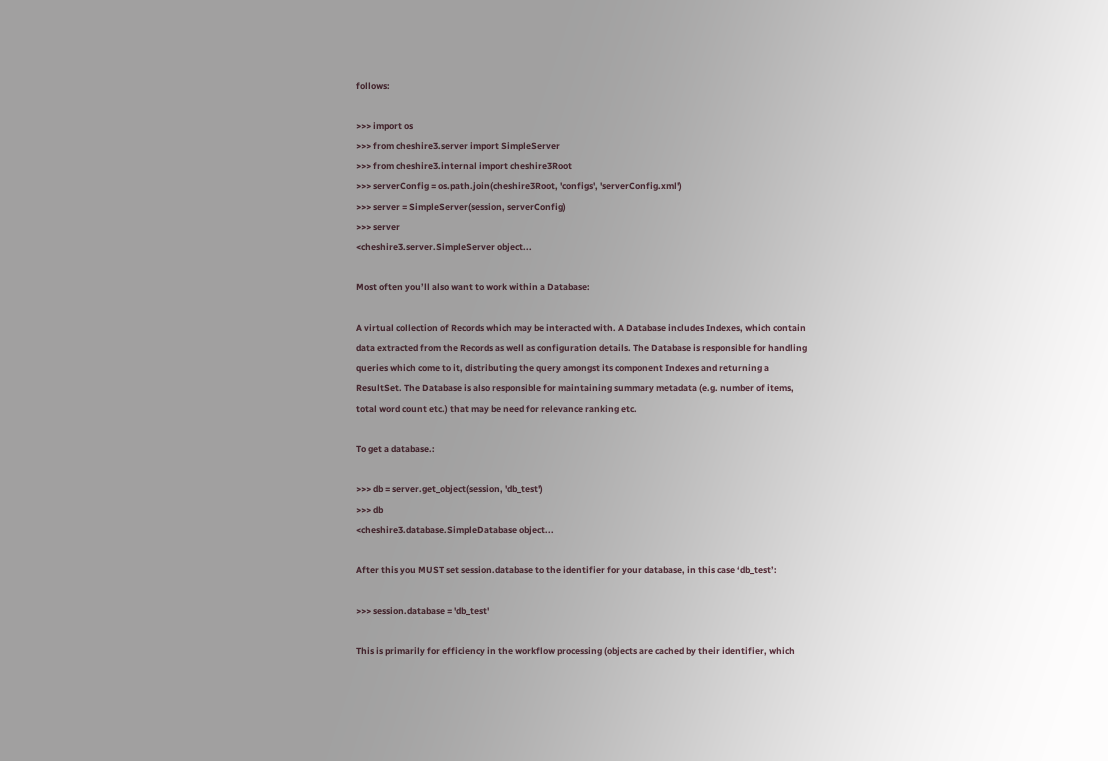follows:

>>> import os
>>> from cheshire3.server import SimpleServer
>>> from cheshire3.internal import cheshire3Root
>>> serverConfig = os.path.join(cheshire3Root, 'configs', 'serverConfig.xml')
>>> server = SimpleServer(session, serverConfig)
>>> server
<cheshire3.server.SimpleServer object...

Most often you’ll also want to work within a Database:

A virtual collection of Records which may be interacted with. A Database includes Indexes, which contain data extracted from the Records as well as configuration details. The Database is responsible for handling queries which come to it, distributing the query amongst its component Indexes and returning a ResultSet. The Database is also responsible for maintaining summary metadata (e.g. number of items, total word count etc.) that may be need for relevance ranking etc.

To get a database.:

>>> db = server.get_object(session, 'db_test')
>>> db
<cheshire3.database.SimpleDatabase object...

After this you MUST set session.database to the identifier for your database, in this case ‘db_test’:

>>> session.database = 'db_test'

This is primarily for efficiency in the workflow processing (objects are cached by their identifier, which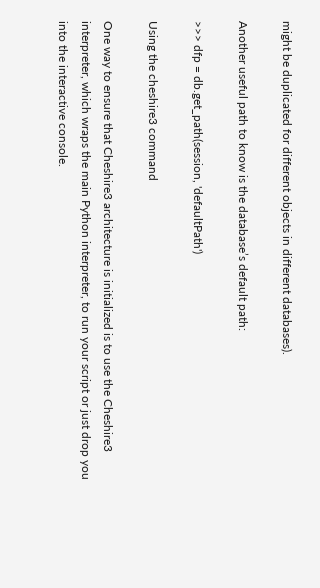might be duplicated for different objects in different databases).

Another useful path to know is the database’s default path:

>>> dfp = db.get_path(session, 'defaultPath')

Using the cheshire3 command

One way to ensure that Cheshire3 architecture is initialized is to use the Cheshire3 interpreter, which wraps the main Python interpreter, to run your script or just drop you into the interactive console.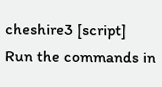cheshire3 [script]
Run the commands in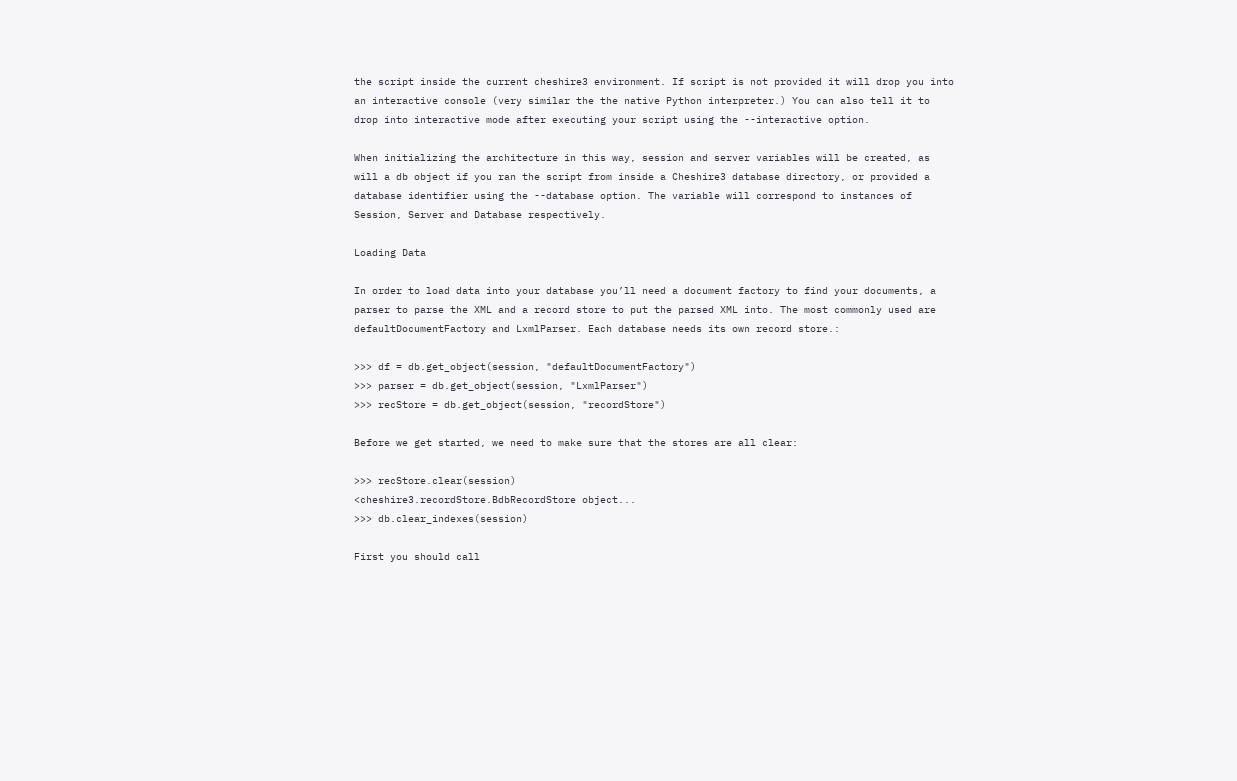the script inside the current cheshire3 environment. If script is not provided it will drop you into an interactive console (very similar the the native Python interpreter.) You can also tell it to drop into interactive mode after executing your script using the --interactive option.

When initializing the architecture in this way, session and server variables will be created, as will a db object if you ran the script from inside a Cheshire3 database directory, or provided a database identifier using the --database option. The variable will correspond to instances of Session, Server and Database respectively.

Loading Data

In order to load data into your database you’ll need a document factory to find your documents, a parser to parse the XML and a record store to put the parsed XML into. The most commonly used are defaultDocumentFactory and LxmlParser. Each database needs its own record store.:

>>> df = db.get_object(session, "defaultDocumentFactory")
>>> parser = db.get_object(session, "LxmlParser")
>>> recStore = db.get_object(session, "recordStore")

Before we get started, we need to make sure that the stores are all clear:

>>> recStore.clear(session)
<cheshire3.recordStore.BdbRecordStore object...
>>> db.clear_indexes(session)

First you should call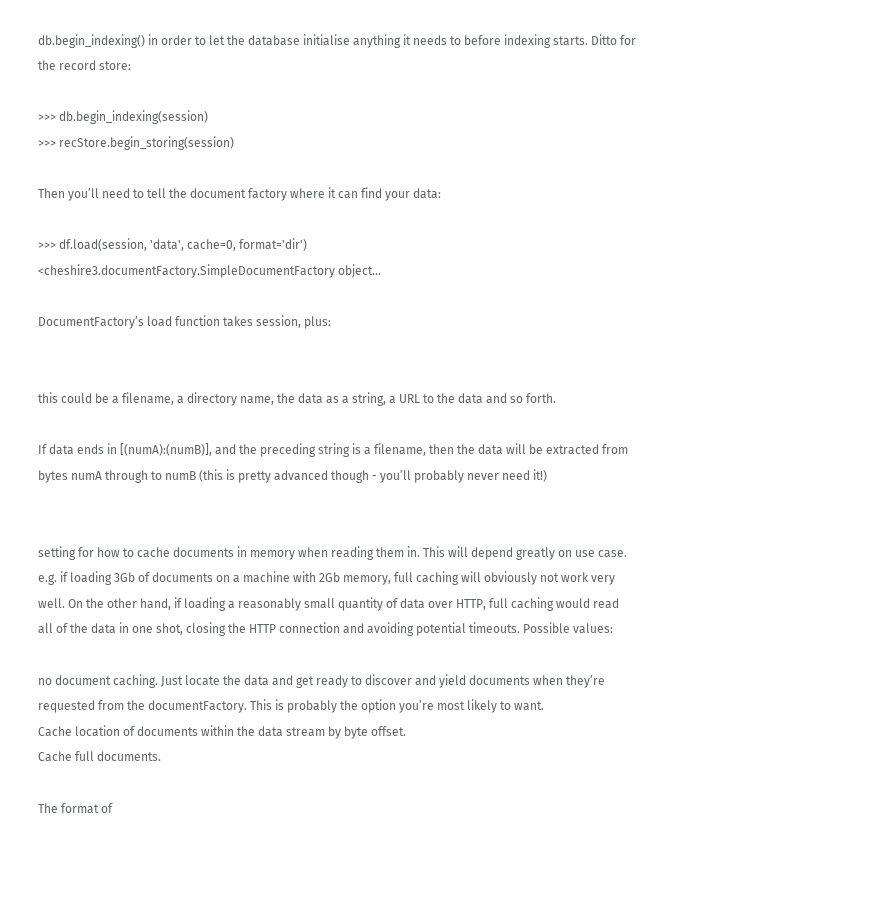db.begin_indexing() in order to let the database initialise anything it needs to before indexing starts. Ditto for the record store:

>>> db.begin_indexing(session)
>>> recStore.begin_storing(session)

Then you’ll need to tell the document factory where it can find your data:

>>> df.load(session, 'data', cache=0, format='dir')
<cheshire3.documentFactory.SimpleDocumentFactory object...

DocumentFactory’s load function takes session, plus:


this could be a filename, a directory name, the data as a string, a URL to the data and so forth.

If data ends in [(numA):(numB)], and the preceding string is a filename, then the data will be extracted from bytes numA through to numB (this is pretty advanced though - you’ll probably never need it!)


setting for how to cache documents in memory when reading them in. This will depend greatly on use case. e.g. if loading 3Gb of documents on a machine with 2Gb memory, full caching will obviously not work very well. On the other hand, if loading a reasonably small quantity of data over HTTP, full caching would read all of the data in one shot, closing the HTTP connection and avoiding potential timeouts. Possible values:

no document caching. Just locate the data and get ready to discover and yield documents when they’re requested from the documentFactory. This is probably the option you’re most likely to want.
Cache location of documents within the data stream by byte offset.
Cache full documents.

The format of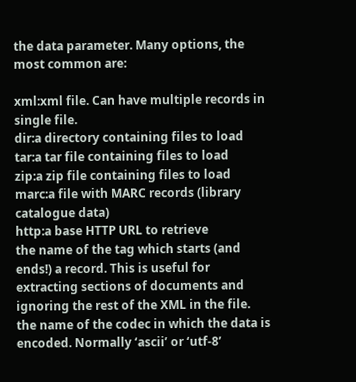the data parameter. Many options, the most common are:

xml:xml file. Can have multiple records in single file.
dir:a directory containing files to load
tar:a tar file containing files to load
zip:a zip file containing files to load
marc:a file with MARC records (library catalogue data)
http:a base HTTP URL to retrieve
the name of the tag which starts (and ends!) a record. This is useful for extracting sections of documents and ignoring the rest of the XML in the file.
the name of the codec in which the data is encoded. Normally ‘ascii’ or ‘utf-8’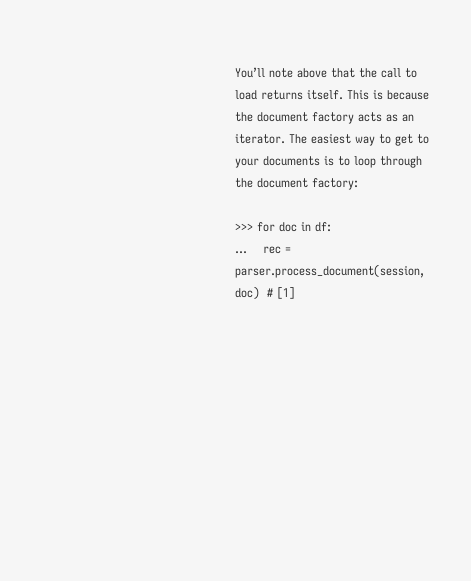You’ll note above that the call to load returns itself. This is because the document factory acts as an iterator. The easiest way to get to your documents is to loop through the document factory:

>>> for doc in df:
...    rec = parser.process_document(session, doc)  # [1]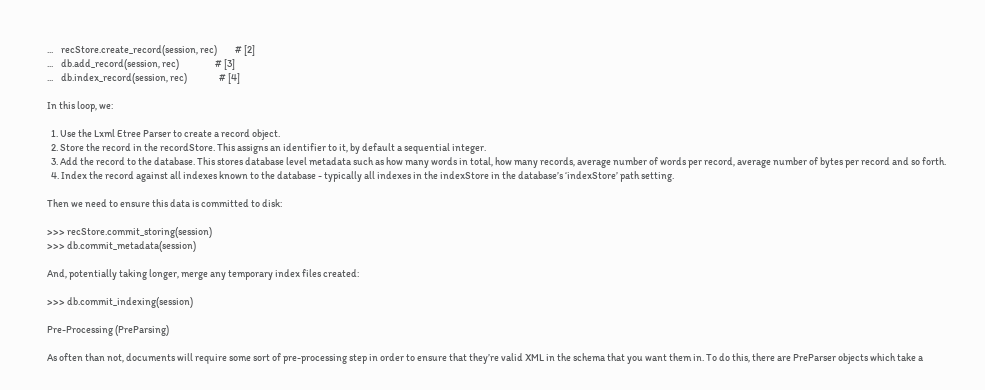...    recStore.create_record(session, rec)         # [2]
...    db.add_record(session, rec)                  # [3]
...    db.index_record(session, rec)                # [4]

In this loop, we:

  1. Use the Lxml Etree Parser to create a record object.
  2. Store the record in the recordStore. This assigns an identifier to it, by default a sequential integer.
  3. Add the record to the database. This stores database level metadata such as how many words in total, how many records, average number of words per record, average number of bytes per record and so forth.
  4. Index the record against all indexes known to the database - typically all indexes in the indexStore in the database’s ‘indexStore’ path setting.

Then we need to ensure this data is committed to disk:

>>> recStore.commit_storing(session)
>>> db.commit_metadata(session)

And, potentially taking longer, merge any temporary index files created:

>>> db.commit_indexing(session)

Pre-Processing (PreParsing)

As often than not, documents will require some sort of pre-processing step in order to ensure that they’re valid XML in the schema that you want them in. To do this, there are PreParser objects which take a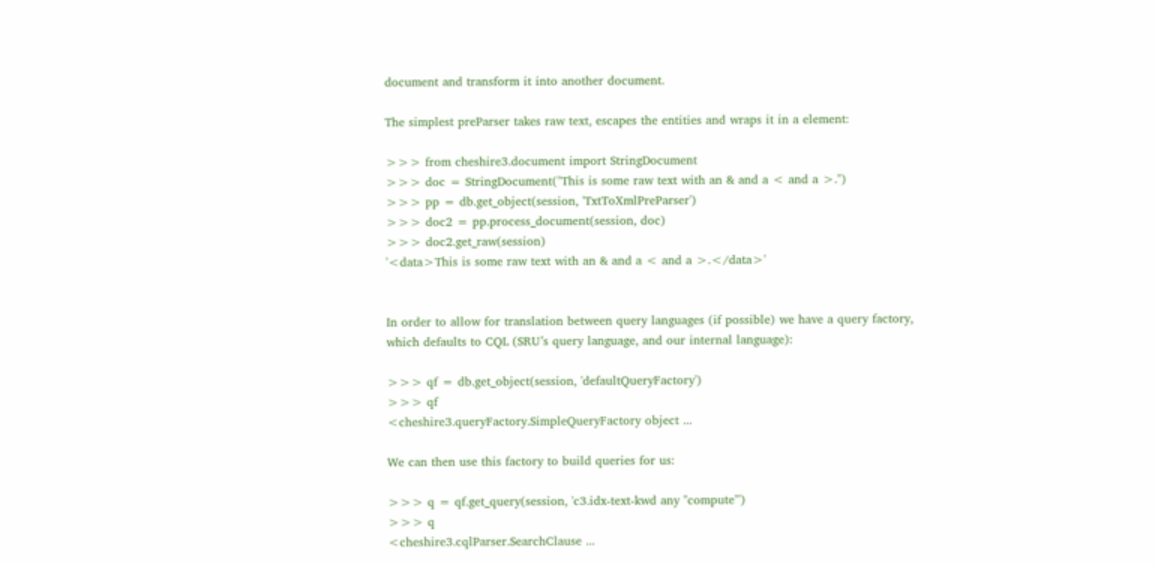document and transform it into another document.

The simplest preParser takes raw text, escapes the entities and wraps it in a element:

>>> from cheshire3.document import StringDocument
>>> doc = StringDocument("This is some raw text with an & and a < and a >.")
>>> pp = db.get_object(session, 'TxtToXmlPreParser')
>>> doc2 = pp.process_document(session, doc)
>>> doc2.get_raw(session)
'<data>This is some raw text with an & and a < and a >.</data>'


In order to allow for translation between query languages (if possible) we have a query factory, which defaults to CQL (SRU’s query language, and our internal language):

>>> qf = db.get_object(session, 'defaultQueryFactory')
>>> qf
<cheshire3.queryFactory.SimpleQueryFactory object ...

We can then use this factory to build queries for us:

>>> q = qf.get_query(session, 'c3.idx-text-kwd any "compute"')
>>> q
<cheshire3.cqlParser.SearchClause ...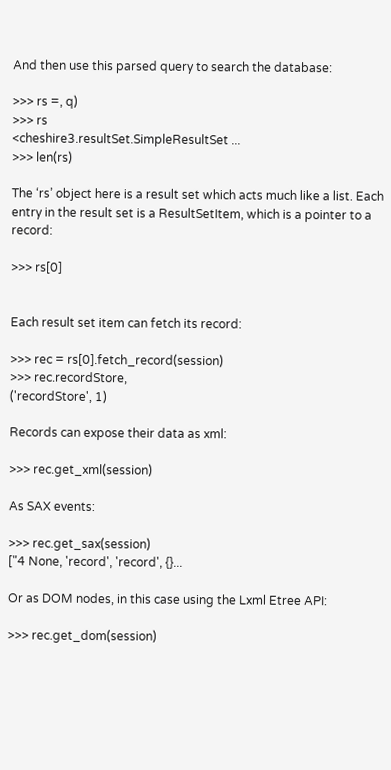And then use this parsed query to search the database:

>>> rs =, q)
>>> rs
<cheshire3.resultSet.SimpleResultSet ...
>>> len(rs)

The ‘rs’ object here is a result set which acts much like a list. Each entry in the result set is a ResultSetItem, which is a pointer to a record:

>>> rs[0]


Each result set item can fetch its record:

>>> rec = rs[0].fetch_record(session)
>>> rec.recordStore,
('recordStore', 1)

Records can expose their data as xml:

>>> rec.get_xml(session)

As SAX events:

>>> rec.get_sax(session)
["4 None, 'record', 'record', {}...

Or as DOM nodes, in this case using the Lxml Etree API:

>>> rec.get_dom(session)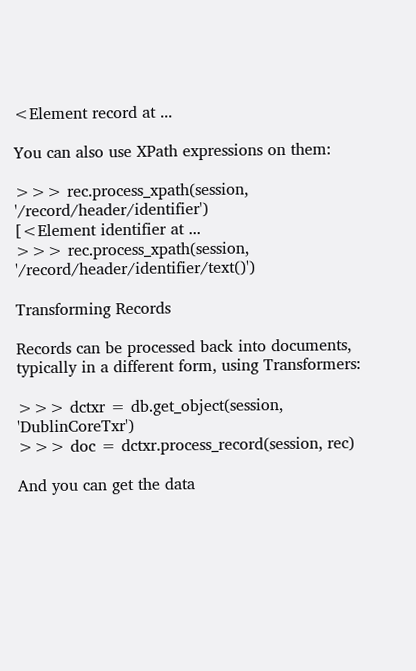<Element record at ...

You can also use XPath expressions on them:

>>> rec.process_xpath(session, '/record/header/identifier')
[<Element identifier at ...
>>> rec.process_xpath(session, '/record/header/identifier/text()')

Transforming Records

Records can be processed back into documents, typically in a different form, using Transformers:

>>> dctxr = db.get_object(session, 'DublinCoreTxr')
>>> doc = dctxr.process_record(session, rec)

And you can get the data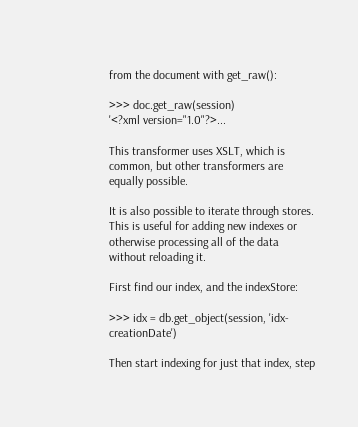from the document with get_raw():

>>> doc.get_raw(session)
'<?xml version="1.0"?>...

This transformer uses XSLT, which is common, but other transformers are equally possible.

It is also possible to iterate through stores. This is useful for adding new indexes or otherwise processing all of the data without reloading it.

First find our index, and the indexStore:

>>> idx = db.get_object(session, 'idx-creationDate')

Then start indexing for just that index, step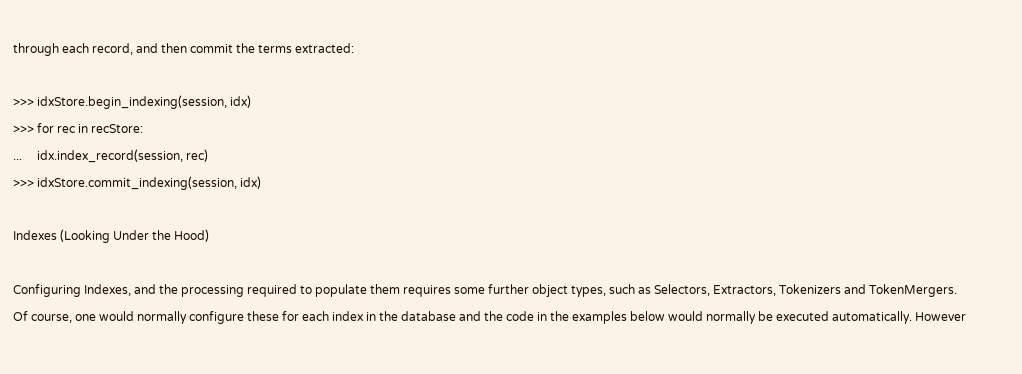through each record, and then commit the terms extracted:

>>> idxStore.begin_indexing(session, idx)
>>> for rec in recStore:
...     idx.index_record(session, rec)
>>> idxStore.commit_indexing(session, idx)

Indexes (Looking Under the Hood)

Configuring Indexes, and the processing required to populate them requires some further object types, such as Selectors, Extractors, Tokenizers and TokenMergers. Of course, one would normally configure these for each index in the database and the code in the examples below would normally be executed automatically. However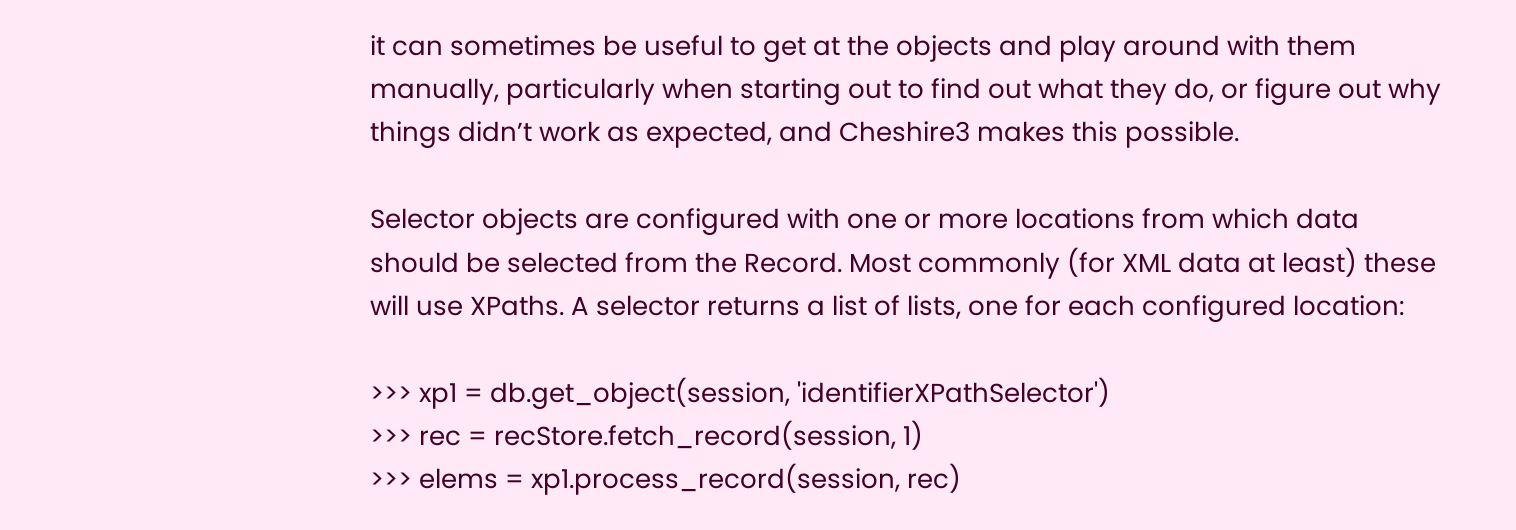it can sometimes be useful to get at the objects and play around with them manually, particularly when starting out to find out what they do, or figure out why things didn’t work as expected, and Cheshire3 makes this possible.

Selector objects are configured with one or more locations from which data should be selected from the Record. Most commonly (for XML data at least) these will use XPaths. A selector returns a list of lists, one for each configured location:

>>> xp1 = db.get_object(session, 'identifierXPathSelector')
>>> rec = recStore.fetch_record(session, 1)
>>> elems = xp1.process_record(session, rec)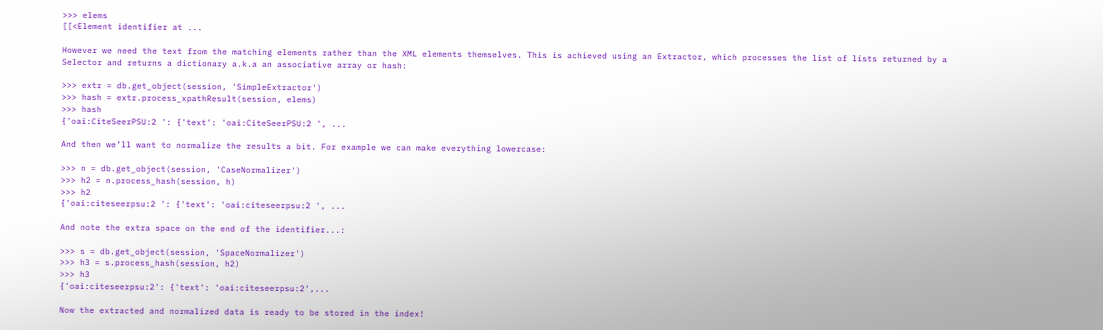>>> elems
[[<Element identifier at ...

However we need the text from the matching elements rather than the XML elements themselves. This is achieved using an Extractor, which processes the list of lists returned by a Selector and returns a dictionary a.k.a an associative array or hash:

>>> extr = db.get_object(session, 'SimpleExtractor')
>>> hash = extr.process_xpathResult(session, elems)
>>> hash
{'oai:CiteSeerPSU:2 ': {'text': 'oai:CiteSeerPSU:2 ', ...

And then we’ll want to normalize the results a bit. For example we can make everything lowercase:

>>> n = db.get_object(session, 'CaseNormalizer')
>>> h2 = n.process_hash(session, h)
>>> h2
{'oai:citeseerpsu:2 ': {'text': 'oai:citeseerpsu:2 ', ...

And note the extra space on the end of the identifier...:

>>> s = db.get_object(session, 'SpaceNormalizer')
>>> h3 = s.process_hash(session, h2)
>>> h3
{'oai:citeseerpsu:2': {'text': 'oai:citeseerpsu:2',...

Now the extracted and normalized data is ready to be stored in the index!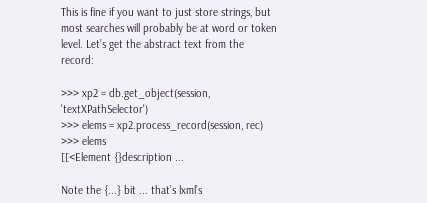This is fine if you want to just store strings, but most searches will probably be at word or token level. Let’s get the abstract text from the record:

>>> xp2 = db.get_object(session, 'textXPathSelector')
>>> elems = xp2.process_record(session, rec)
>>> elems
[[<Element {}description ...

Note the {...} bit ... that’s lxml’s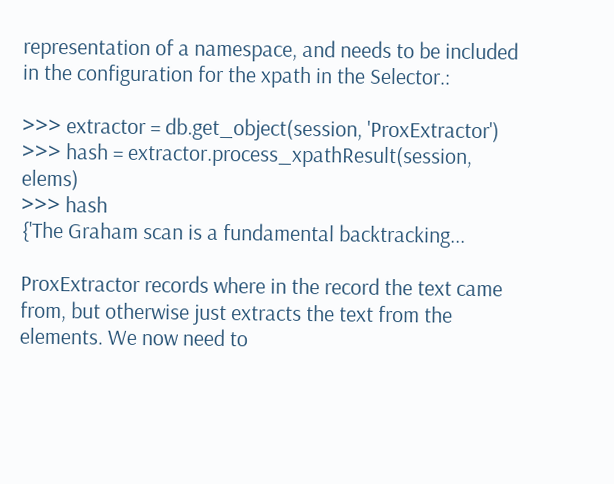representation of a namespace, and needs to be included in the configuration for the xpath in the Selector.:

>>> extractor = db.get_object(session, 'ProxExtractor')
>>> hash = extractor.process_xpathResult(session, elems)
>>> hash
{'The Graham scan is a fundamental backtracking...

ProxExtractor records where in the record the text came from, but otherwise just extracts the text from the elements. We now need to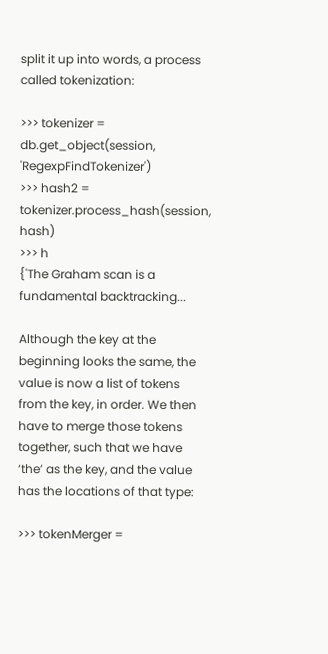split it up into words, a process called tokenization:

>>> tokenizer = db.get_object(session, 'RegexpFindTokenizer')
>>> hash2 = tokenizer.process_hash(session, hash)
>>> h
{'The Graham scan is a fundamental backtracking...

Although the key at the beginning looks the same, the value is now a list of tokens from the key, in order. We then have to merge those tokens together, such that we have ‘the’ as the key, and the value has the locations of that type:

>>> tokenMerger =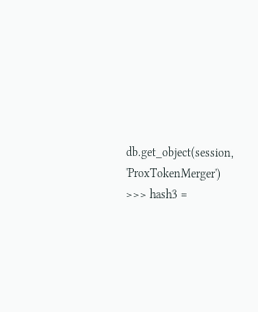db.get_object(session, 'ProxTokenMerger')
>>> hash3 =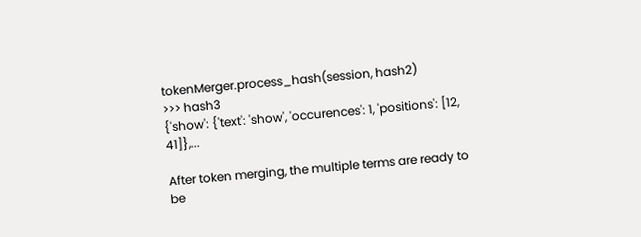tokenMerger.process_hash(session, hash2)
>>> hash3
{'show': {'text': 'show', 'occurences': 1, 'positions': [12, 41]},...

After token merging, the multiple terms are ready to be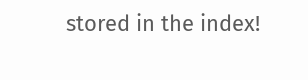stored in the index!